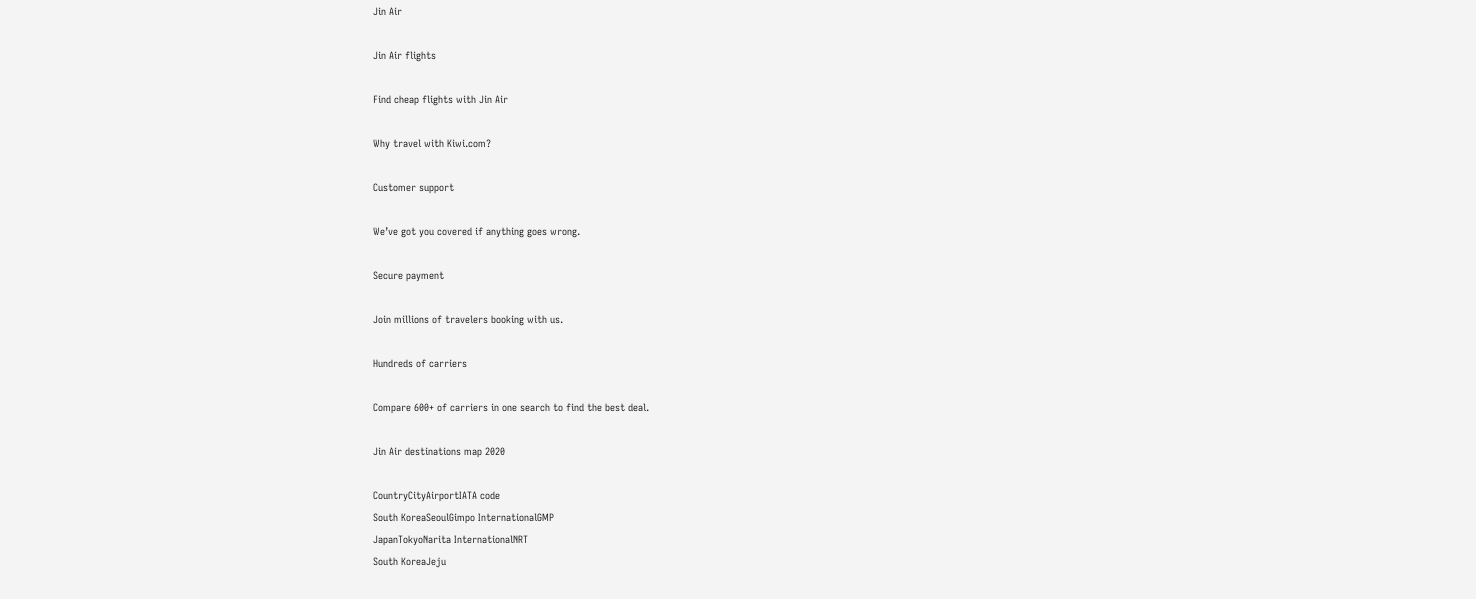Jin Air

Jin Air flights

Find cheap flights with Jin Air

Why travel with Kiwi.com?

Customer support

We’ve got you covered if anything goes wrong.

Secure payment

Join millions of travelers booking with us.

Hundreds of carriers

Compare 600+ of carriers in one search to find the best deal.

Jin Air destinations map 2020

CountryCityAirportIATA code
South KoreaSeoulGimpo InternationalGMP
JapanTokyoNarita InternationalNRT
South KoreaJeju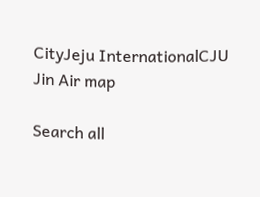CityJeju InternationalCJU
Jin Air map

Search all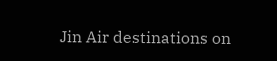Jin Air destinations on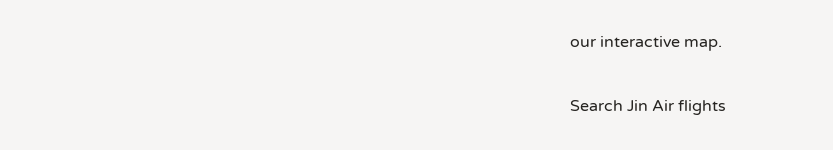our interactive map.

Search Jin Air flights